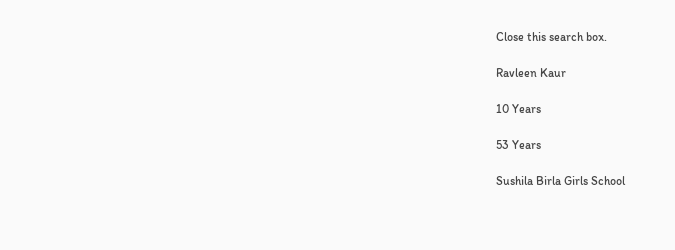Close this search box.

Ravleen Kaur

10 Years

53 Years

Sushila Birla Girls School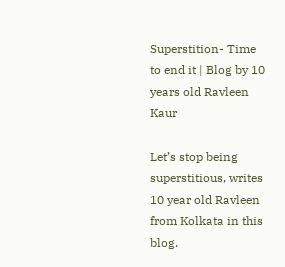Superstition- Time to end it | Blog by 10 years old Ravleen Kaur

Let’s stop being superstitious, writes 10 year old Ravleen from Kolkata in this blog.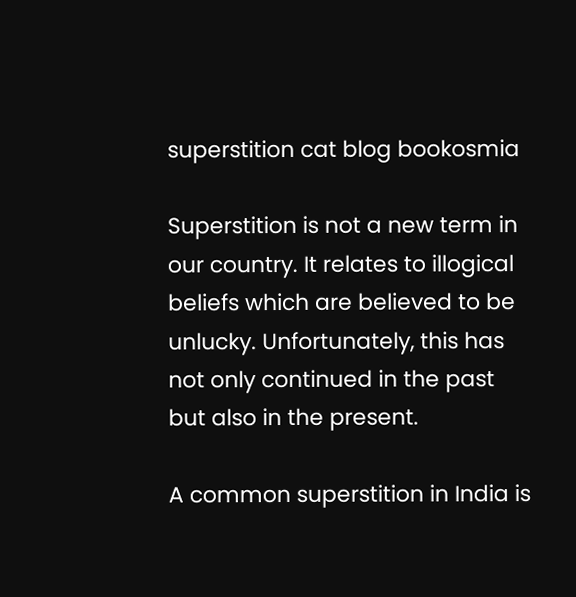superstition cat blog bookosmia

Superstition is not a new term in our country. It relates to illogical beliefs which are believed to be unlucky. Unfortunately, this has not only continued in the past but also in the present.

A common superstition in India is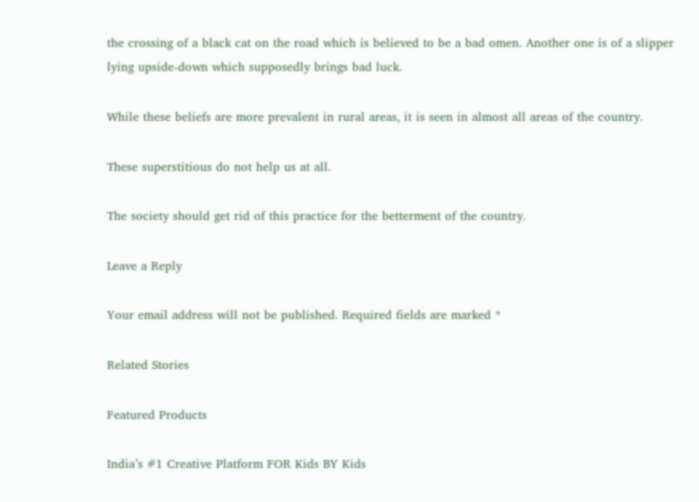the crossing of a black cat on the road which is believed to be a bad omen. Another one is of a slipper lying upside-down which supposedly brings bad luck.

While these beliefs are more prevalent in rural areas, it is seen in almost all areas of the country.

These superstitious do not help us at all.

The society should get rid of this practice for the betterment of the country.

Leave a Reply

Your email address will not be published. Required fields are marked *

Related Stories

Featured Products

India’s #1 Creative Platform FOR Kids BY Kids